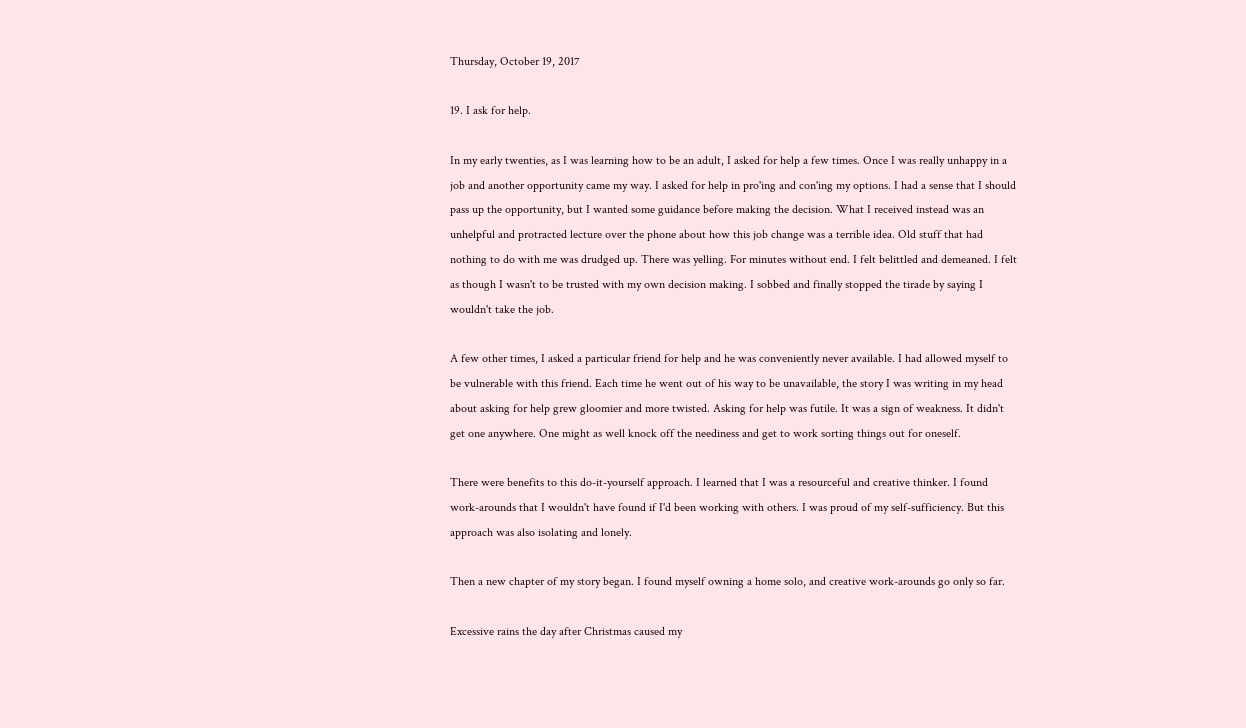Thursday, October 19, 2017

19. I ask for help.

In my early twenties, as I was learning how to be an adult, I asked for help a few times. Once I was really unhappy in a job and another opportunity came my way. I asked for help in pro'ing and con'ing my options. I had a sense that I should pass up the opportunity, but I wanted some guidance before making the decision. What I received instead was an unhelpful and protracted lecture over the phone about how this job change was a terrible idea. Old stuff that had nothing to do with me was drudged up. There was yelling. For minutes without end. I felt belittled and demeaned. I felt as though I wasn't to be trusted with my own decision making. I sobbed and finally stopped the tirade by saying I wouldn't take the job.

A few other times, I asked a particular friend for help and he was conveniently never available. I had allowed myself to be vulnerable with this friend. Each time he went out of his way to be unavailable, the story I was writing in my head about asking for help grew gloomier and more twisted. Asking for help was futile. It was a sign of weakness. It didn't get one anywhere. One might as well knock off the neediness and get to work sorting things out for oneself.

There were benefits to this do-it-yourself approach. I learned that I was a resourceful and creative thinker. I found work-arounds that I wouldn't have found if I'd been working with others. I was proud of my self-sufficiency. But this approach was also isolating and lonely.

Then a new chapter of my story began. I found myself owning a home solo, and creative work-arounds go only so far.

Excessive rains the day after Christmas caused my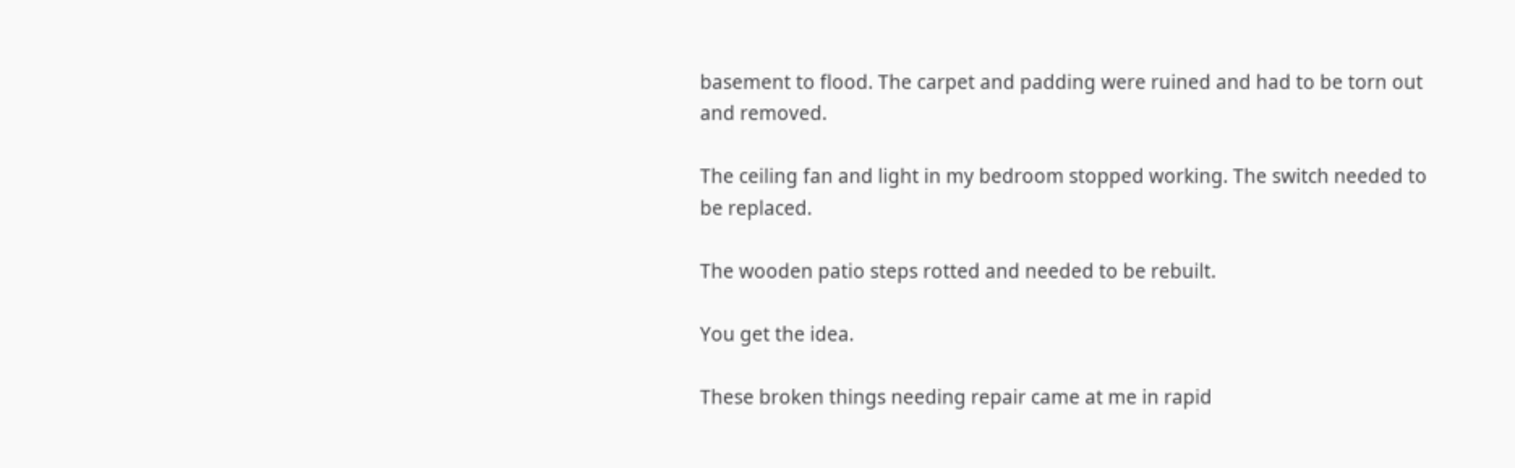basement to flood. The carpet and padding were ruined and had to be torn out and removed.

The ceiling fan and light in my bedroom stopped working. The switch needed to be replaced.

The wooden patio steps rotted and needed to be rebuilt.

You get the idea.

These broken things needing repair came at me in rapid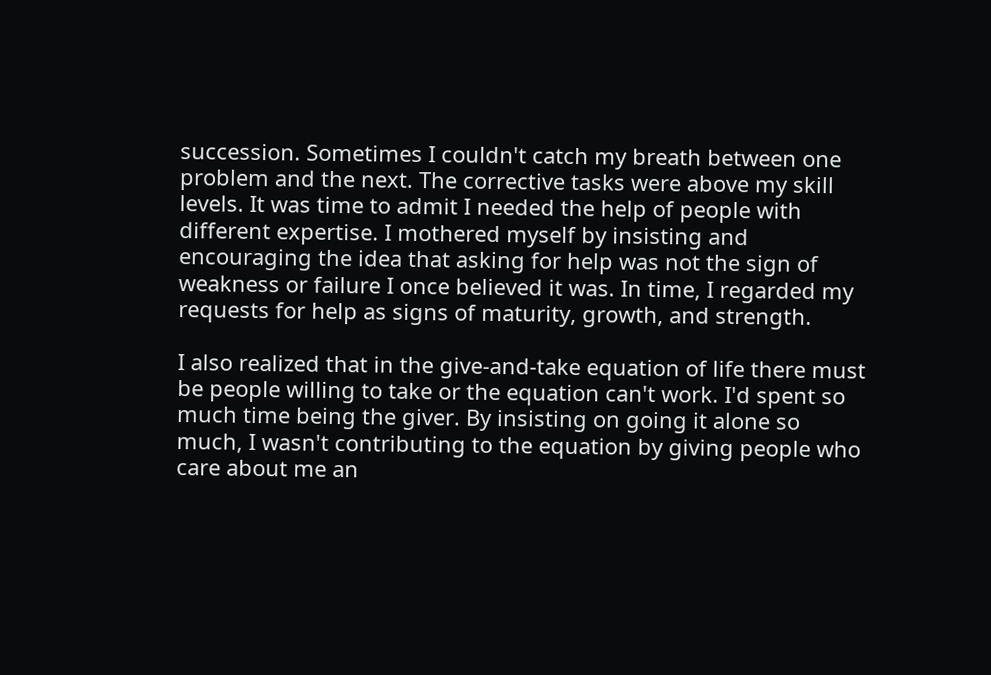succession. Sometimes I couldn't catch my breath between one problem and the next. The corrective tasks were above my skill levels. It was time to admit I needed the help of people with different expertise. I mothered myself by insisting and encouraging the idea that asking for help was not the sign of weakness or failure I once believed it was. In time, I regarded my requests for help as signs of maturity, growth, and strength.

I also realized that in the give-and-take equation of life there must be people willing to take or the equation can't work. I'd spent so much time being the giver. By insisting on going it alone so much, I wasn't contributing to the equation by giving people who care about me an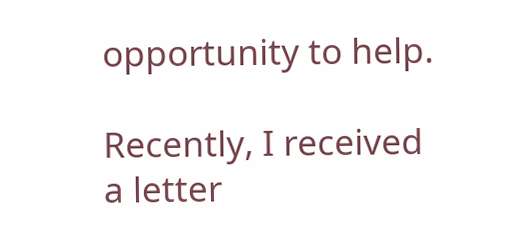opportunity to help.

Recently, I received a letter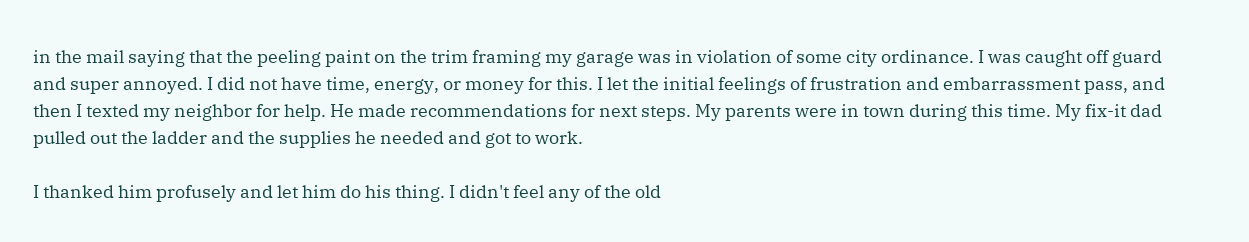in the mail saying that the peeling paint on the trim framing my garage was in violation of some city ordinance. I was caught off guard and super annoyed. I did not have time, energy, or money for this. I let the initial feelings of frustration and embarrassment pass, and then I texted my neighbor for help. He made recommendations for next steps. My parents were in town during this time. My fix-it dad pulled out the ladder and the supplies he needed and got to work.

I thanked him profusely and let him do his thing. I didn't feel any of the old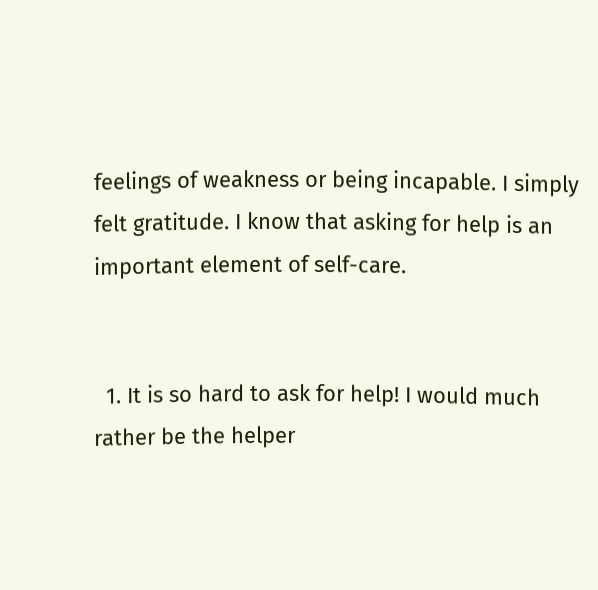feelings of weakness or being incapable. I simply felt gratitude. I know that asking for help is an important element of self-care.


  1. It is so hard to ask for help! I would much rather be the helper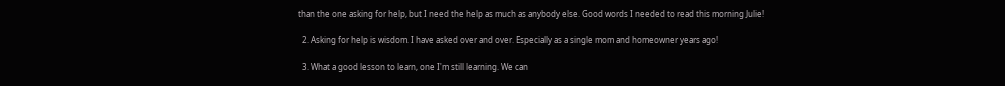than the one asking for help, but I need the help as much as anybody else. Good words I needed to read this morning Julie!

  2. Asking for help is wisdom. I have asked over and over. Especially as a single mom and homeowner years ago!

  3. What a good lesson to learn, one I'm still learning. We can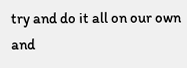try and do it all on our own and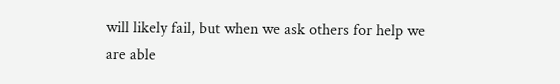will likely fail, but when we ask others for help we are able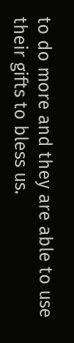to do more and they are able to use their gifts to bless us.